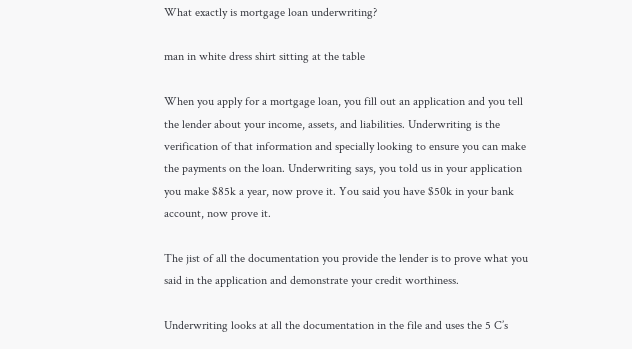What exactly is mortgage loan underwriting?

man in white dress shirt sitting at the table

When you apply for a mortgage loan, you fill out an application and you tell the lender about your income, assets, and liabilities. Underwriting is the verification of that information and specially looking to ensure you can make the payments on the loan. Underwriting says, you told us in your application you make $85k a year, now prove it. You said you have $50k in your bank account, now prove it.

The jist of all the documentation you provide the lender is to prove what you said in the application and demonstrate your credit worthiness.

Underwriting looks at all the documentation in the file and uses the 5 C’s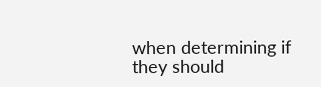when determining if they should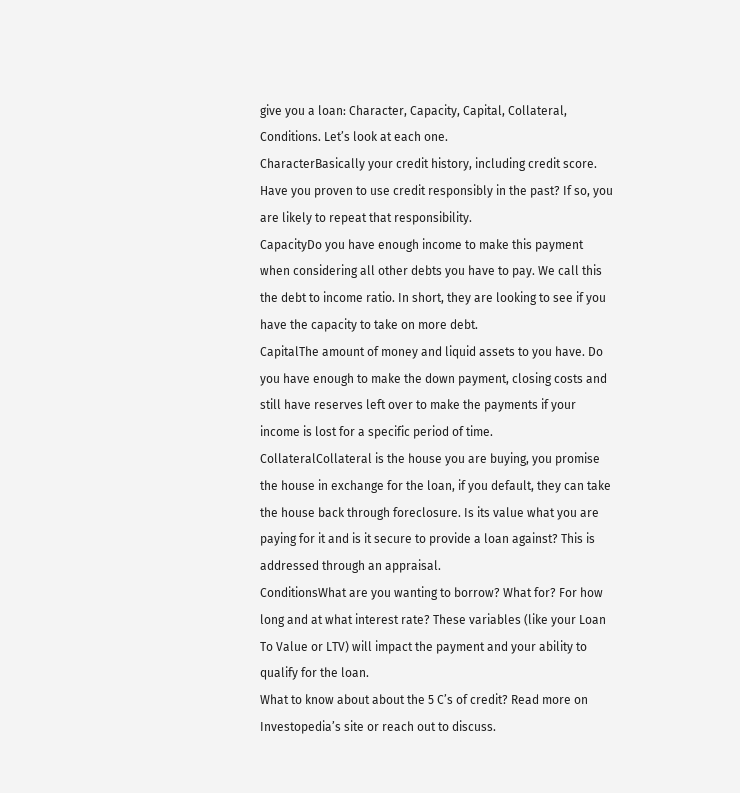give you a loan: Character, Capacity, Capital, Collateral, Conditions. Let’s look at each one.
CharacterBasically your credit history, including credit score. Have you proven to use credit responsibly in the past? If so, you are likely to repeat that responsibility.
CapacityDo you have enough income to make this payment when considering all other debts you have to pay. We call this the debt to income ratio. In short, they are looking to see if you have the capacity to take on more debt.
CapitalThe amount of money and liquid assets to you have. Do you have enough to make the down payment, closing costs and still have reserves left over to make the payments if your income is lost for a specific period of time.
CollateralCollateral is the house you are buying, you promise the house in exchange for the loan, if you default, they can take the house back through foreclosure. Is its value what you are paying for it and is it secure to provide a loan against? This is addressed through an appraisal.
ConditionsWhat are you wanting to borrow? What for? For how long and at what interest rate? These variables (like your Loan To Value or LTV) will impact the payment and your ability to qualify for the loan.
What to know about about the 5 C’s of credit? Read more on Investopedia’s site or reach out to discuss.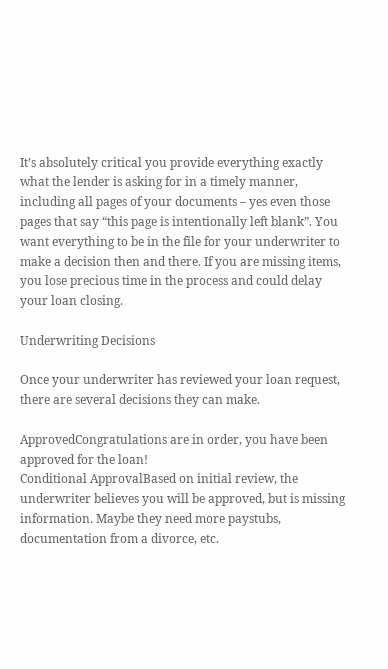It’s absolutely critical you provide everything exactly what the lender is asking for in a timely manner, including all pages of your documents – yes even those pages that say “this page is intentionally left blank”. You want everything to be in the file for your underwriter to make a decision then and there. If you are missing items, you lose precious time in the process and could delay your loan closing.

Underwriting Decisions

Once your underwriter has reviewed your loan request, there are several decisions they can make.

ApprovedCongratulations are in order, you have been approved for the loan!
Conditional ApprovalBased on initial review, the underwriter believes you will be approved, but is missing information. Maybe they need more paystubs, documentation from a divorce, etc.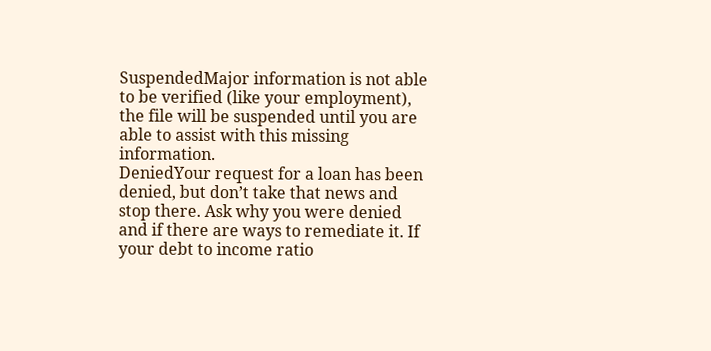SuspendedMajor information is not able to be verified (like your employment), the file will be suspended until you are able to assist with this missing information.
DeniedYour request for a loan has been denied, but don’t take that news and stop there. Ask why you were denied and if there are ways to remediate it. If your debt to income ratio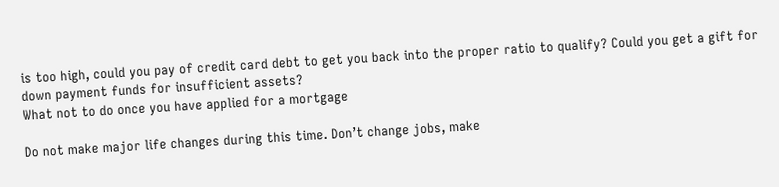is too high, could you pay of credit card debt to get you back into the proper ratio to qualify? Could you get a gift for down payment funds for insufficient assets?
What not to do once you have applied for a mortgage

Do not make major life changes during this time. Don’t change jobs, make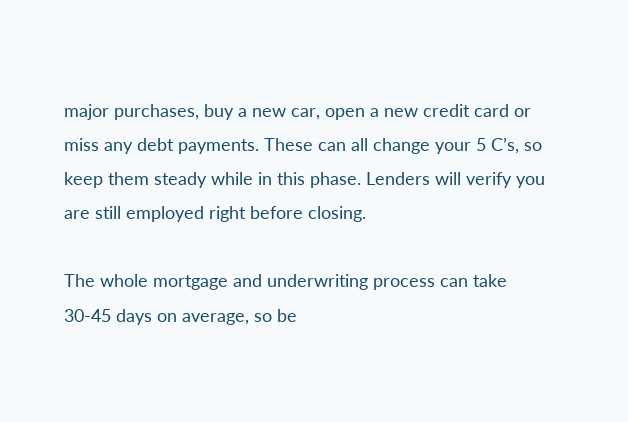major purchases, buy a new car, open a new credit card or miss any debt payments. These can all change your 5 C’s, so keep them steady while in this phase. Lenders will verify you are still employed right before closing.

The whole mortgage and underwriting process can take 30-45 days on average, so be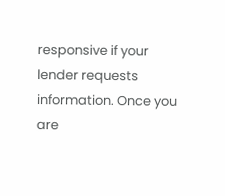responsive if your lender requests information. Once you are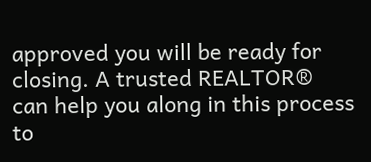approved you will be ready for closing. A trusted REALTOR®  can help you along in this process to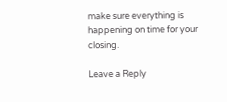make sure everything is happening on time for your closing.

Leave a Reply